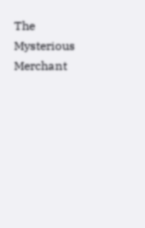The Mysterious Merchant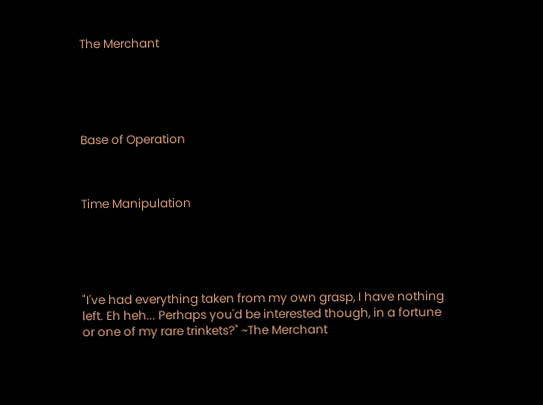The Merchant





Base of Operation



Time Manipulation





"I've had everything taken from my own grasp, I have nothing left. Eh heh... Perhaps you'd be interested though, in a fortune or one of my rare trinkets?" ~The Merchant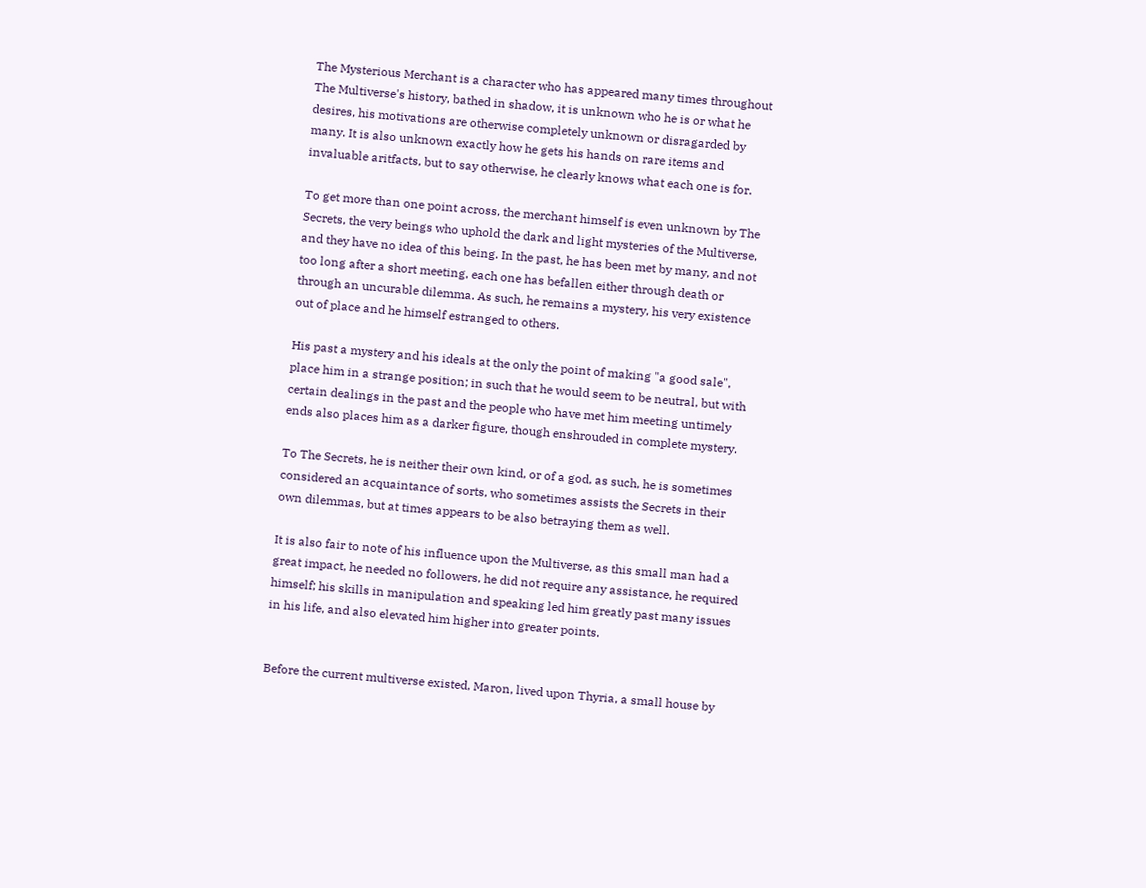The Mysterious Merchant is a character who has appeared many times throughout The Multiverse's history, bathed in shadow, it is unknown who he is or what he desires, his motivations are otherwise completely unknown or disragarded by many. It is also unknown exactly how he gets his hands on rare items and invaluable aritfacts, but to say otherwise, he clearly knows what each one is for.

To get more than one point across, the merchant himself is even unknown by The Secrets, the very beings who uphold the dark and light mysteries of the Multiverse, and they have no idea of this being. In the past, he has been met by many, and not too long after a short meeting, each one has befallen either through death or through an uncurable dilemma. As such, he remains a mystery, his very existence out of place and he himself estranged to others.

His past a mystery and his ideals at the only the point of making "a good sale", place him in a strange position; in such that he would seem to be neutral, but with certain dealings in the past and the people who have met him meeting untimely ends also places him as a darker figure, though enshrouded in complete mystery.

To The Secrets, he is neither their own kind, or of a god, as such, he is sometimes considered an acquaintance of sorts, who sometimes assists the Secrets in their own dilemmas, but at times appears to be also betraying them as well.

It is also fair to note of his influence upon the Multiverse, as this small man had a great impact, he needed no followers, he did not require any assistance, he required himself; his skills in manipulation and speaking led him greatly past many issues in his life, and also elevated him higher into greater points.


Before the current multiverse existed, Maron, lived upon Thyria, a small house by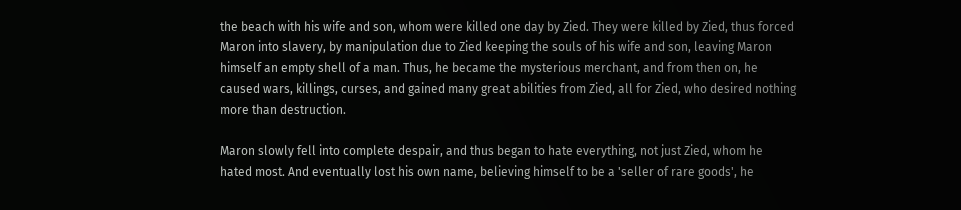the beach with his wife and son, whom were killed one day by Zied. They were killed by Zied, thus forced Maron into slavery, by manipulation due to Zied keeping the souls of his wife and son, leaving Maron himself an empty shell of a man. Thus, he became the mysterious merchant, and from then on, he caused wars, killings, curses, and gained many great abilities from Zied, all for Zied, who desired nothing more than destruction.

Maron slowly fell into complete despair, and thus began to hate everything, not just Zied, whom he hated most. And eventually lost his own name, believing himself to be a 'seller of rare goods', he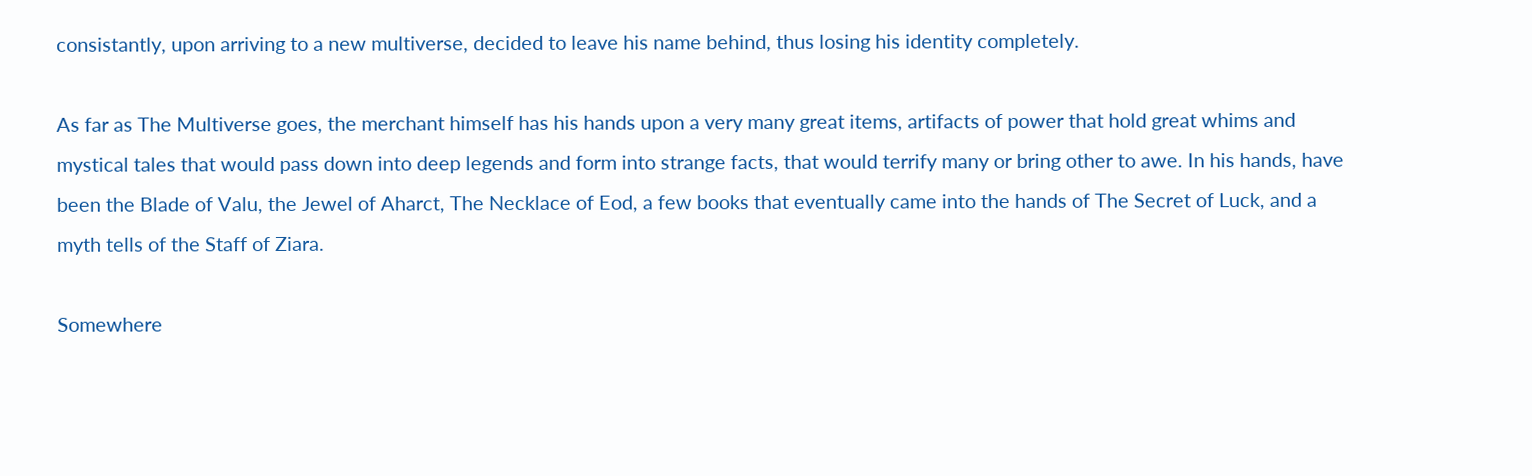consistantly, upon arriving to a new multiverse, decided to leave his name behind, thus losing his identity completely.

As far as The Multiverse goes, the merchant himself has his hands upon a very many great items, artifacts of power that hold great whims and mystical tales that would pass down into deep legends and form into strange facts, that would terrify many or bring other to awe. In his hands, have been the Blade of Valu, the Jewel of Aharct, The Necklace of Eod, a few books that eventually came into the hands of The Secret of Luck, and a myth tells of the Staff of Ziara.

Somewhere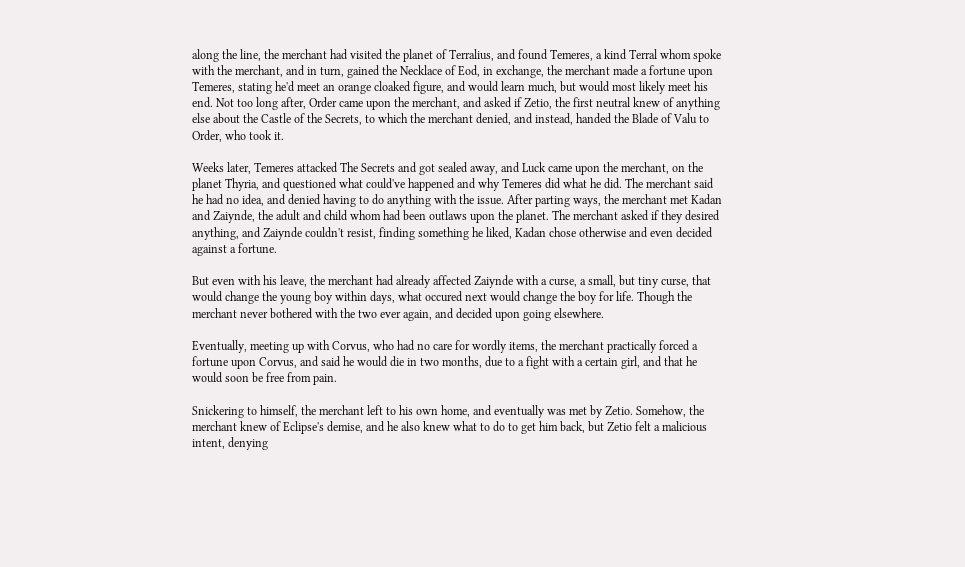along the line, the merchant had visited the planet of Terralius, and found Temeres, a kind Terral whom spoke with the merchant, and in turn, gained the Necklace of Eod, in exchange, the merchant made a fortune upon Temeres, stating he'd meet an orange cloaked figure, and would learn much, but would most likely meet his end. Not too long after, Order came upon the merchant, and asked if Zetio, the first neutral knew of anything else about the Castle of the Secrets, to which the merchant denied, and instead, handed the Blade of Valu to Order, who took it.

Weeks later, Temeres attacked The Secrets and got sealed away, and Luck came upon the merchant, on the planet Thyria, and questioned what could've happened and why Temeres did what he did. The merchant said he had no idea, and denied having to do anything with the issue. After parting ways, the merchant met Kadan and Zaiynde, the adult and child whom had been outlaws upon the planet. The merchant asked if they desired anything, and Zaiynde couldn't resist, finding something he liked, Kadan chose otherwise and even decided against a fortune.

But even with his leave, the merchant had already affected Zaiynde with a curse, a small, but tiny curse, that would change the young boy within days, what occured next would change the boy for life. Though the merchant never bothered with the two ever again, and decided upon going elsewhere.

Eventually, meeting up with Corvus, who had no care for wordly items, the merchant practically forced a fortune upon Corvus, and said he would die in two months, due to a fight with a certain girl, and that he would soon be free from pain.

Snickering to himself, the merchant left to his own home, and eventually was met by Zetio. Somehow, the merchant knew of Eclipse's demise, and he also knew what to do to get him back, but Zetio felt a malicious intent, denying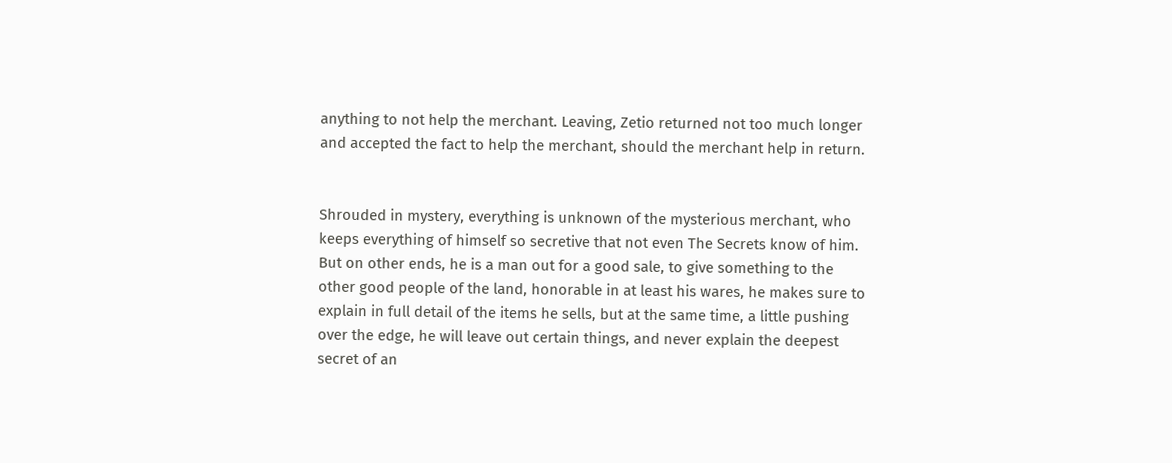anything to not help the merchant. Leaving, Zetio returned not too much longer and accepted the fact to help the merchant, should the merchant help in return.


Shrouded in mystery, everything is unknown of the mysterious merchant, who keeps everything of himself so secretive that not even The Secrets know of him. But on other ends, he is a man out for a good sale, to give something to the other good people of the land, honorable in at least his wares, he makes sure to explain in full detail of the items he sells, but at the same time, a little pushing over the edge, he will leave out certain things, and never explain the deepest secret of an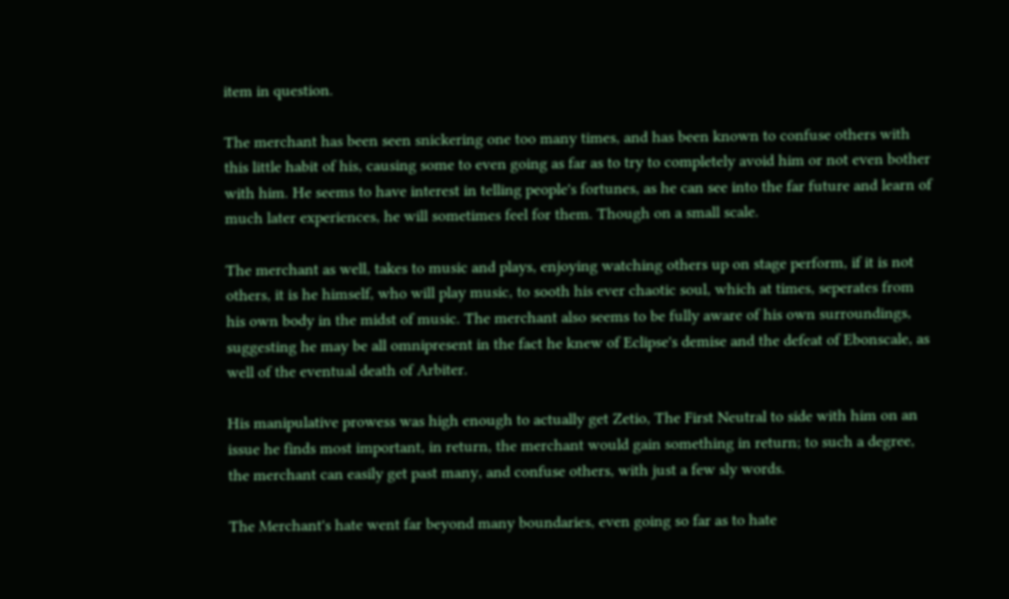item in question.

The merchant has been seen snickering one too many times, and has been known to confuse others with this little habit of his, causing some to even going as far as to try to completely avoid him or not even bother with him. He seems to have interest in telling people's fortunes, as he can see into the far future and learn of much later experiences, he will sometimes feel for them. Though on a small scale.

The merchant as well, takes to music and plays, enjoying watching others up on stage perform, if it is not others, it is he himself, who will play music, to sooth his ever chaotic soul, which at times, seperates from his own body in the midst of music. The merchant also seems to be fully aware of his own surroundings, suggesting he may be all omnipresent in the fact he knew of Eclipse's demise and the defeat of Ebonscale, as well of the eventual death of Arbiter.

His manipulative prowess was high enough to actually get Zetio, The First Neutral to side with him on an issue he finds most important, in return, the merchant would gain something in return; to such a degree, the merchant can easily get past many, and confuse others, with just a few sly words.

The Merchant's hate went far beyond many boundaries, even going so far as to hate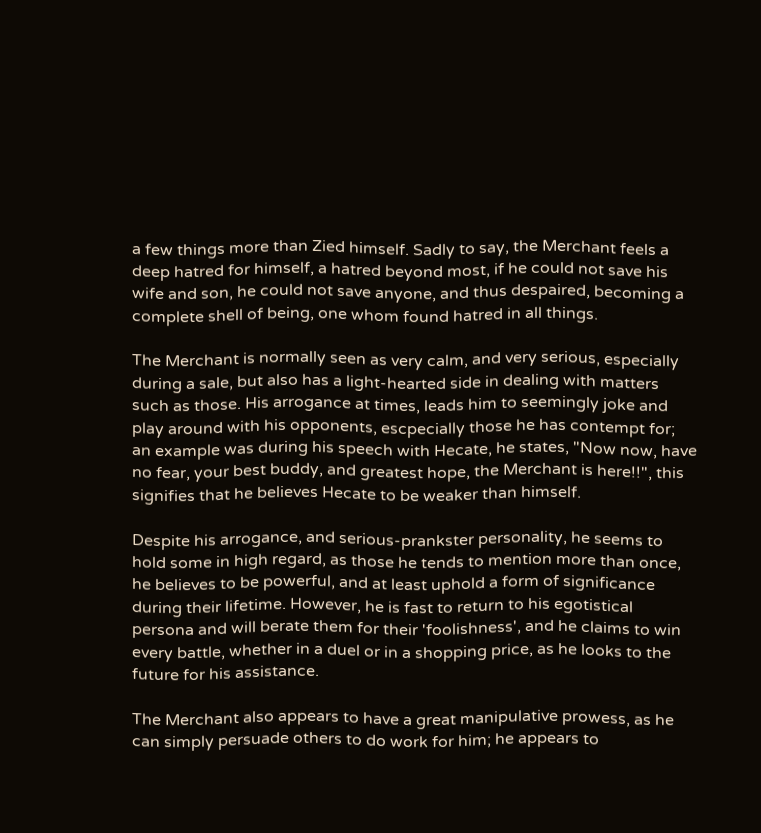a few things more than Zied himself. Sadly to say, the Merchant feels a deep hatred for himself, a hatred beyond most, if he could not save his wife and son, he could not save anyone, and thus despaired, becoming a complete shell of being, one whom found hatred in all things.

The Merchant is normally seen as very calm, and very serious, especially during a sale, but also has a light-hearted side in dealing with matters such as those. His arrogance at times, leads him to seemingly joke and play around with his opponents, escpecially those he has contempt for; an example was during his speech with Hecate, he states, "Now now, have no fear, your best buddy, and greatest hope, the Merchant is here!!", this signifies that he believes Hecate to be weaker than himself.

Despite his arrogance, and serious-prankster personality, he seems to hold some in high regard, as those he tends to mention more than once, he believes to be powerful, and at least uphold a form of significance during their lifetime. However, he is fast to return to his egotistical persona and will berate them for their 'foolishness', and he claims to win every battle, whether in a duel or in a shopping price, as he looks to the future for his assistance.

The Merchant also appears to have a great manipulative prowess, as he can simply persuade others to do work for him; he appears to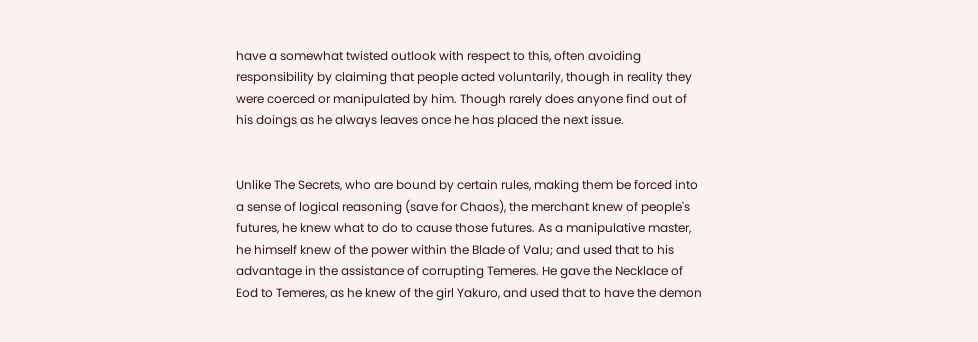have a somewhat twisted outlook with respect to this, often avoiding responsibility by claiming that people acted voluntarily, though in reality they were coerced or manipulated by him. Though rarely does anyone find out of his doings as he always leaves once he has placed the next issue.


Unlike The Secrets, who are bound by certain rules, making them be forced into a sense of logical reasoning (save for Chaos), the merchant knew of people's futures, he knew what to do to cause those futures. As a manipulative master, he himself knew of the power within the Blade of Valu; and used that to his advantage in the assistance of corrupting Temeres. He gave the Necklace of Eod to Temeres, as he knew of the girl Yakuro, and used that to have the demon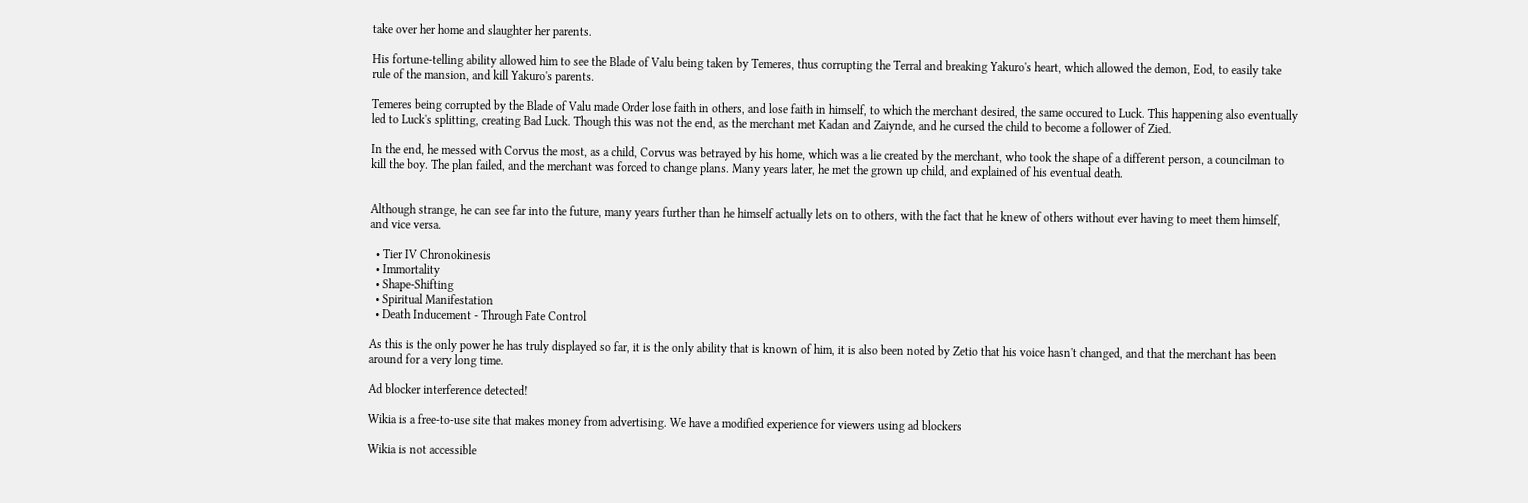take over her home and slaughter her parents.

His fortune-telling ability allowed him to see the Blade of Valu being taken by Temeres, thus corrupting the Terral and breaking Yakuro's heart, which allowed the demon, Eod, to easily take rule of the mansion, and kill Yakuro's parents.

Temeres being corrupted by the Blade of Valu made Order lose faith in others, and lose faith in himself, to which the merchant desired, the same occured to Luck. This happening also eventually led to Luck's splitting, creating Bad Luck. Though this was not the end, as the merchant met Kadan and Zaiynde, and he cursed the child to become a follower of Zied.

In the end, he messed with Corvus the most, as a child, Corvus was betrayed by his home, which was a lie created by the merchant, who took the shape of a different person, a councilman to kill the boy. The plan failed, and the merchant was forced to change plans. Many years later, he met the grown up child, and explained of his eventual death.


Although strange, he can see far into the future, many years further than he himself actually lets on to others, with the fact that he knew of others without ever having to meet them himself, and vice versa.

  • Tier IV Chronokinesis
  • Immortality
  • Shape-Shifting
  • Spiritual Manifestation
  • Death Inducement - Through Fate Control

As this is the only power he has truly displayed so far, it is the only ability that is known of him, it is also been noted by Zetio that his voice hasn't changed, and that the merchant has been around for a very long time.

Ad blocker interference detected!

Wikia is a free-to-use site that makes money from advertising. We have a modified experience for viewers using ad blockers

Wikia is not accessible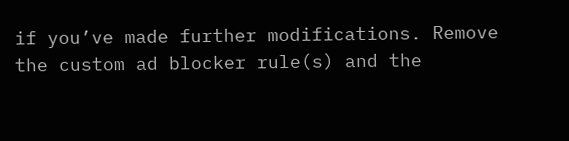if you’ve made further modifications. Remove the custom ad blocker rule(s) and the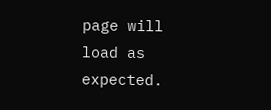page will load as expected.